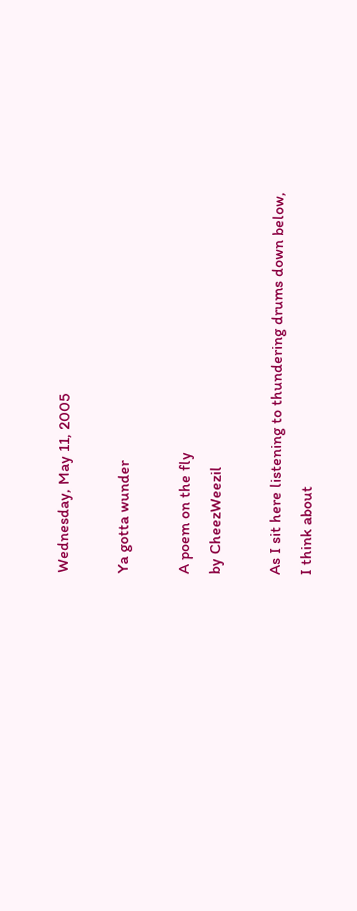Wednesday, May 11, 2005

Ya gotta wunder

A poem on the fly
by CheezWeezil

As I sit here listening to thundering drums down below,
I think about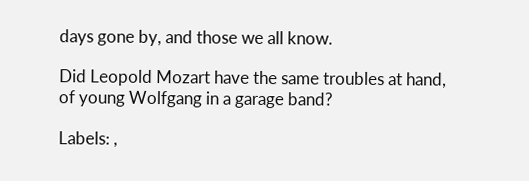days gone by, and those we all know.

Did Leopold Mozart have the same troubles at hand,
of young Wolfgang in a garage band?

Labels: ,